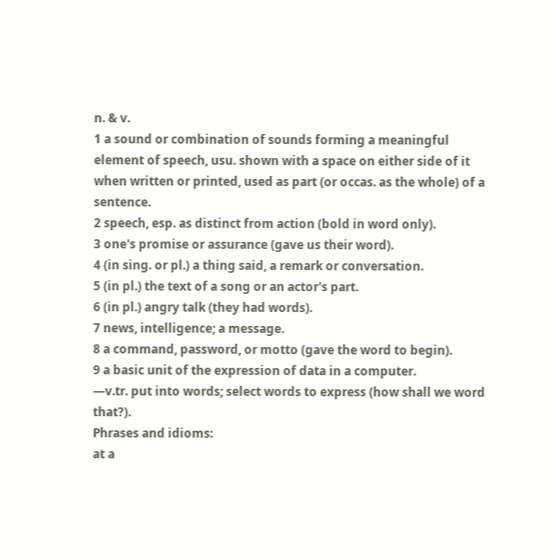n. & v.
1 a sound or combination of sounds forming a meaningful element of speech, usu. shown with a space on either side of it when written or printed, used as part (or occas. as the whole) of a sentence.
2 speech, esp. as distinct from action (bold in word only).
3 one's promise or assurance (gave us their word).
4 (in sing. or pl.) a thing said, a remark or conversation.
5 (in pl.) the text of a song or an actor's part.
6 (in pl.) angry talk (they had words).
7 news, intelligence; a message.
8 a command, password, or motto (gave the word to begin).
9 a basic unit of the expression of data in a computer.
—v.tr. put into words; select words to express (how shall we word that?).
Phrases and idioms:
at a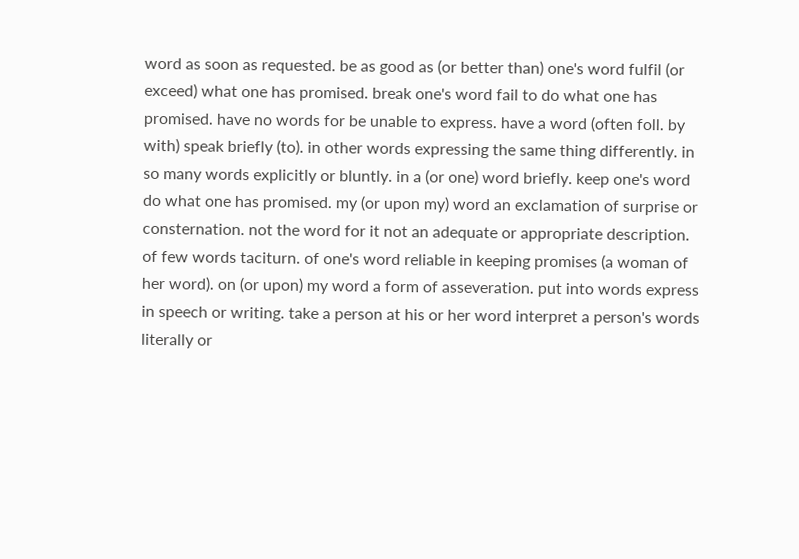word as soon as requested. be as good as (or better than) one's word fulfil (or exceed) what one has promised. break one's word fail to do what one has promised. have no words for be unable to express. have a word (often foll. by with) speak briefly (to). in other words expressing the same thing differently. in so many words explicitly or bluntly. in a (or one) word briefly. keep one's word do what one has promised. my (or upon my) word an exclamation of surprise or consternation. not the word for it not an adequate or appropriate description. of few words taciturn. of one's word reliable in keeping promises (a woman of her word). on (or upon) my word a form of asseveration. put into words express in speech or writing. take a person at his or her word interpret a person's words literally or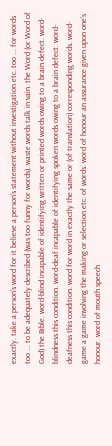exactly. take a person's word for it believe a person's statement without investigation etc. too ... for words too ... to be adequately described (was too funny for words). waste words talk in vain. the Word (or Word of God) the Bible. word-blind incapable of identifying written or printed words owing to a brain defect. word-blindness this condition. word-deaf incapable of identifying spoken words owing to a brain defect. word-deafness this condition. word for word in exactly the same or (of translation) corresponding words. word-game a game involving the making or selection etc. of words. word of honour an assurance given upon one's honour. word of mouth speech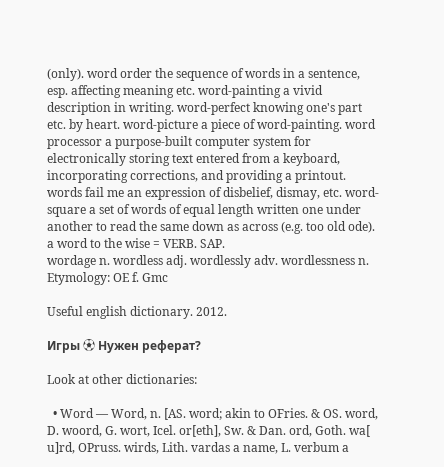(only). word order the sequence of words in a sentence, esp. affecting meaning etc. word-painting a vivid description in writing. word-perfect knowing one's part etc. by heart. word-picture a piece of word-painting. word processor a purpose-built computer system for electronically storing text entered from a keyboard, incorporating corrections, and providing a printout. words fail me an expression of disbelief, dismay, etc. word-square a set of words of equal length written one under another to read the same down as across (e.g. too old ode). a word to the wise = VERB. SAP.
wordage n. wordless adj. wordlessly adv. wordlessness n.
Etymology: OE f. Gmc

Useful english dictionary. 2012.

Игры ⚽ Нужен реферат?

Look at other dictionaries:

  • Word — Word, n. [AS. word; akin to OFries. & OS. word, D. woord, G. wort, Icel. or[eth], Sw. & Dan. ord, Goth. wa[ u]rd, OPruss. wirds, Lith. vardas a name, L. verbum a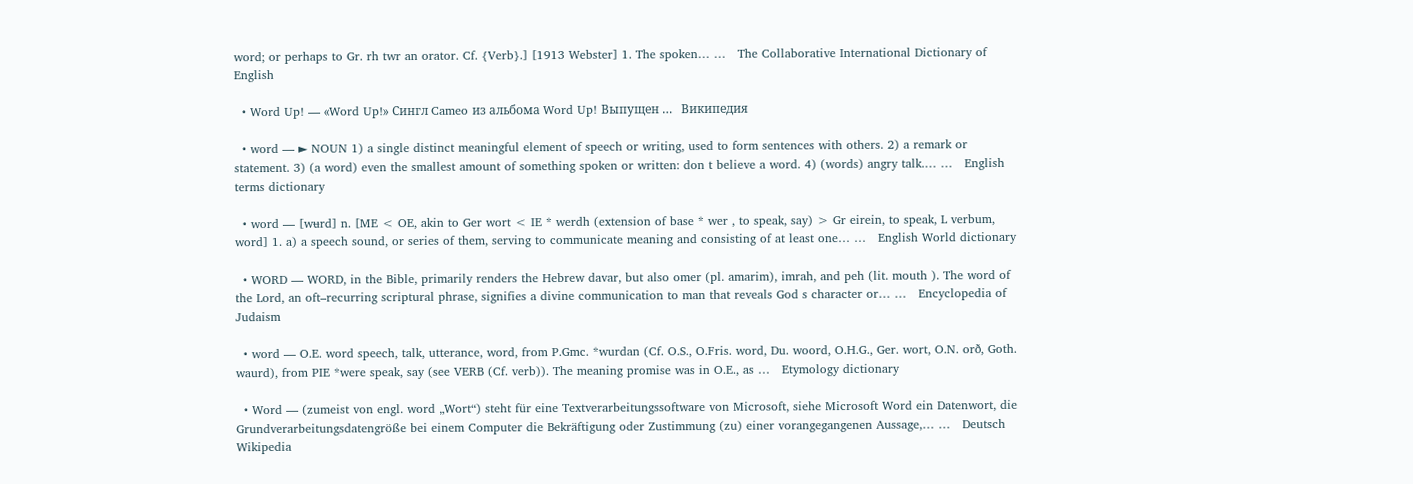word; or perhaps to Gr. rh twr an orator. Cf. {Verb}.] [1913 Webster] 1. The spoken… …   The Collaborative International Dictionary of English

  • Word Up! — «Word Up!» Сингл Cameo из альбома Word Up! Выпущен …   Википедия

  • word — ► NOUN 1) a single distinct meaningful element of speech or writing, used to form sentences with others. 2) a remark or statement. 3) (a word) even the smallest amount of something spoken or written: don t believe a word. 4) (words) angry talk.… …   English terms dictionary

  • word — [wʉrd] n. [ME < OE, akin to Ger wort < IE * werdh (extension of base * wer , to speak, say) > Gr eirein, to speak, L verbum, word] 1. a) a speech sound, or series of them, serving to communicate meaning and consisting of at least one… …   English World dictionary

  • WORD — WORD, in the Bible, primarily renders the Hebrew davar, but also omer (pl. amarim), imrah, and peh (lit. mouth ). The word of the Lord, an oft–recurring scriptural phrase, signifies a divine communication to man that reveals God s character or… …   Encyclopedia of Judaism

  • word — O.E. word speech, talk, utterance, word, from P.Gmc. *wurdan (Cf. O.S., O.Fris. word, Du. woord, O.H.G., Ger. wort, O.N. orð, Goth. waurd), from PIE *were speak, say (see VERB (Cf. verb)). The meaning promise was in O.E., as …   Etymology dictionary

  • Word — (zumeist von engl. word „Wort“) steht für eine Textverarbeitungssoftware von Microsoft, siehe Microsoft Word ein Datenwort, die Grundverarbeitungsdatengröße bei einem Computer die Bekräftigung oder Zustimmung (zu) einer vorangegangenen Aussage,… …   Deutsch Wikipedia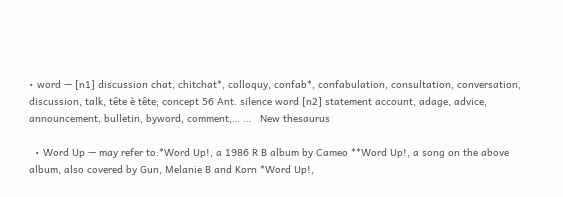• word — [n1] discussion chat, chitchat*, colloquy, confab*, confabulation, consultation, conversation, discussion, talk, tête è tête; concept 56 Ant. silence word [n2] statement account, adage, advice, announcement, bulletin, byword, comment,… …   New thesaurus

  • Word Up — may refer to:*Word Up!, a 1986 R B album by Cameo **Word Up!, a song on the above album, also covered by Gun, Melanie B and Korn *Word Up!,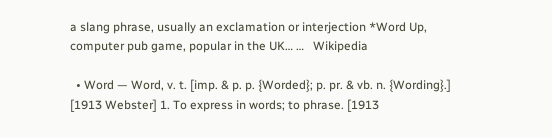a slang phrase, usually an exclamation or interjection *Word Up, computer pub game, popular in the UK… …   Wikipedia

  • Word — Word, v. t. [imp. & p. p. {Worded}; p. pr. & vb. n. {Wording}.] [1913 Webster] 1. To express in words; to phrase. [1913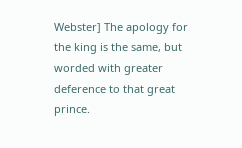Webster] The apology for the king is the same, but worded with greater deference to that great prince.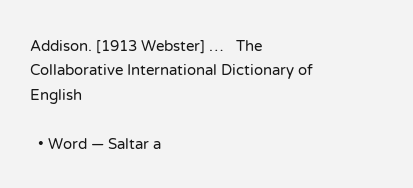Addison. [1913 Webster] …   The Collaborative International Dictionary of English

  • Word — Saltar a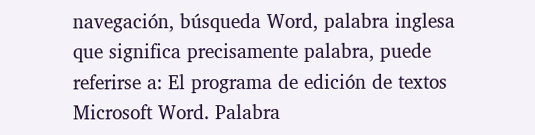navegación, búsqueda Word, palabra inglesa que significa precisamente palabra, puede referirse a: El programa de edición de textos Microsoft Word. Palabra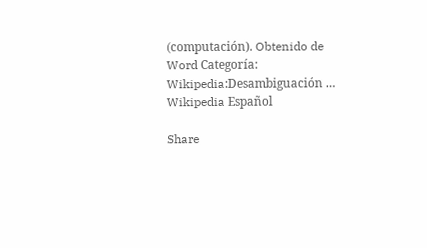(computación). Obtenido de Word Categoría: Wikipedia:Desambiguación …   Wikipedia Español

Share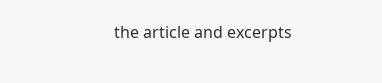the article and excerpts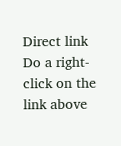Direct link
Do a right-click on the link above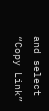and select “Copy Link”